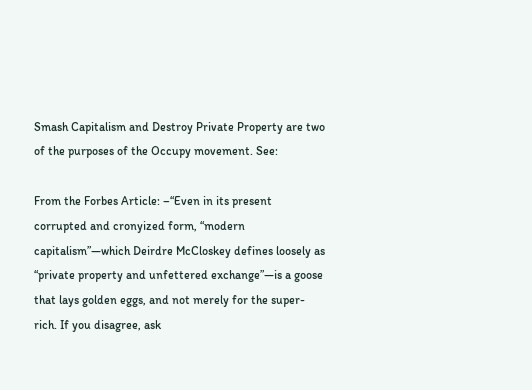Smash Capitalism and Destroy Private Property are two of the purposes of the Occupy movement. See:

From the Forbes Article: –“Even in its present corrupted and cronyized form, “modern capitalism”—which Deirdre McCloskey defines loosely as “private property and unfettered exchange”—is a goose that lays golden eggs, and not merely for the super-rich. If you disagree, ask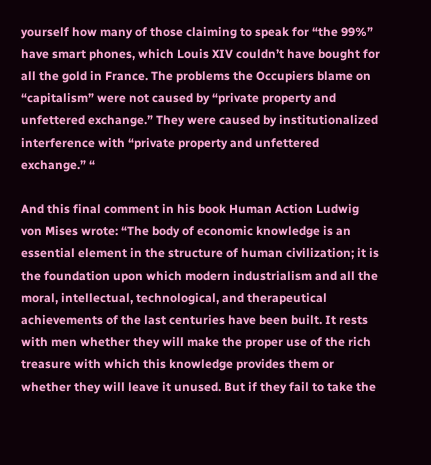yourself how many of those claiming to speak for “the 99%” have smart phones, which Louis XIV couldn’t have bought for all the gold in France. The problems the Occupiers blame on “capitalism” were not caused by “private property and unfettered exchange.” They were caused by institutionalized interference with “private property and unfettered exchange.” “

And this final comment in his book Human Action Ludwig von Mises wrote: “The body of economic knowledge is an essential element in the structure of human civilization; it is the foundation upon which modern industrialism and all the moral, intellectual, technological, and therapeutical achievements of the last centuries have been built. It rests with men whether they will make the proper use of the rich treasure with which this knowledge provides them or whether they will leave it unused. But if they fail to take the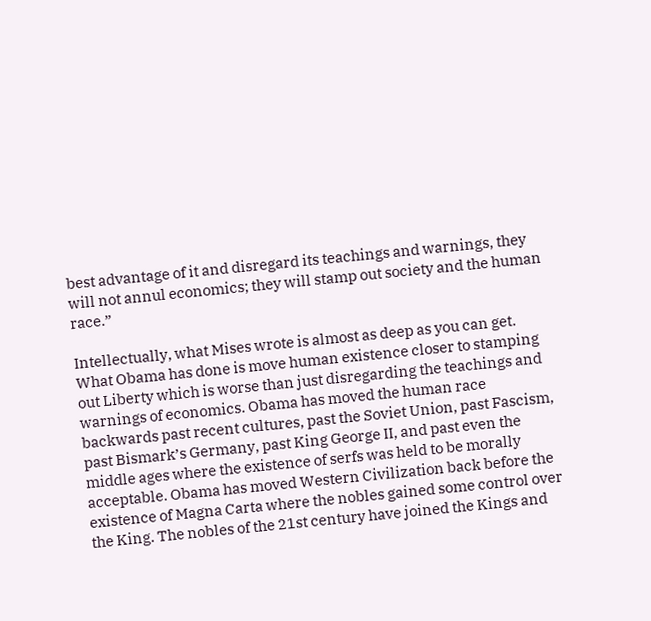best advantage of it and disregard its teachings and warnings, they will not annul economics; they will stamp out society and the human race.”

Intellectually, what Mises wrote is almost as deep as you can get. What Obama has done is move human existence closer to stamping out Liberty which is worse than just disregarding the teachings and warnings of economics. Obama has moved the human race backwards past recent cultures, past the Soviet Union, past Fascism, past Bismark’s Germany, past King George II, and past even the middle ages where the existence of serfs was held to be morally acceptable. Obama has moved Western Civilization back before the existence of Magna Carta where the nobles gained some control over the King. The nobles of the 21st century have joined the Kings and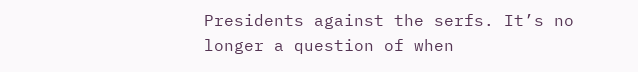Presidents against the serfs. It’s no longer a question of when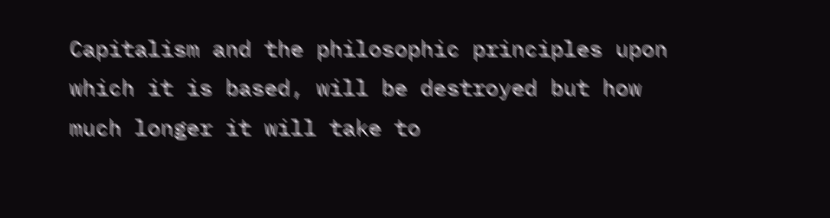Capitalism and the philosophic principles upon which it is based, will be destroyed but how much longer it will take to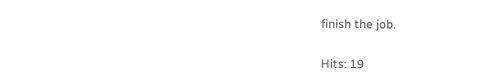finish the job.

Hits: 19